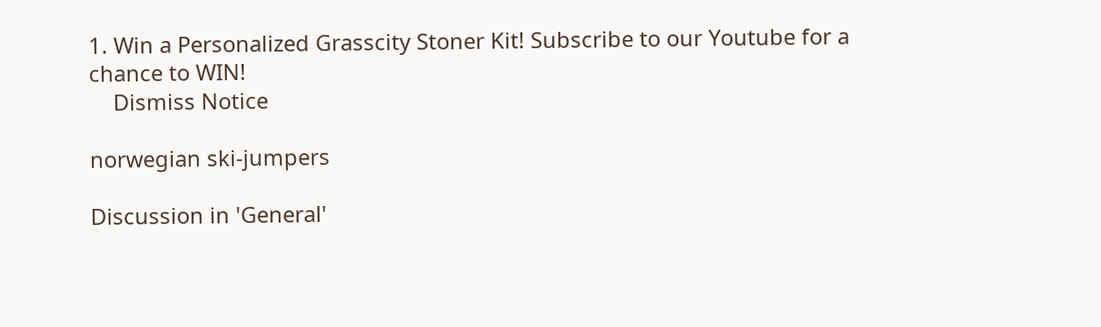1. Win a Personalized Grasscity Stoner Kit! Subscribe to our Youtube for a chance to WIN!
    Dismiss Notice

norwegian ski-jumpers

Discussion in 'General'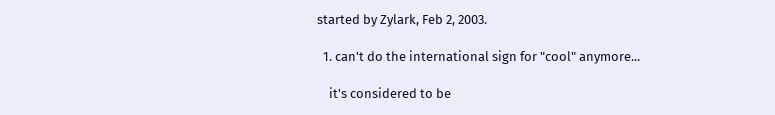started by Zylark, Feb 2, 2003.

  1. can't do the international sign for "cool" anymore...

    it's considered to be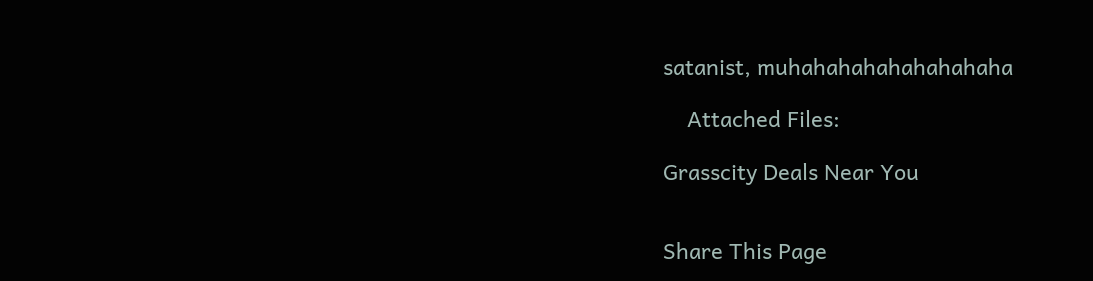satanist, muhahahahahahahahaha

    Attached Files:

Grasscity Deals Near You


Share This Page